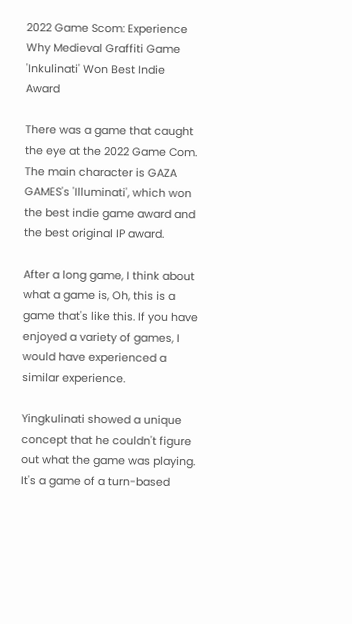2022 Game Scom: Experience Why Medieval Graffiti Game 'Inkulinati' Won Best Indie Award

There was a game that caught the eye at the 2022 Game Com. The main character is GAZA GAMES's 'Illuminati', which won the best indie game award and the best original IP award.

After a long game, I think about what a game is, Oh, this is a game that's like this. If you have enjoyed a variety of games, I would have experienced a similar experience.

Yingkulinati showed a unique concept that he couldn't figure out what the game was playing. It's a game of a turn-based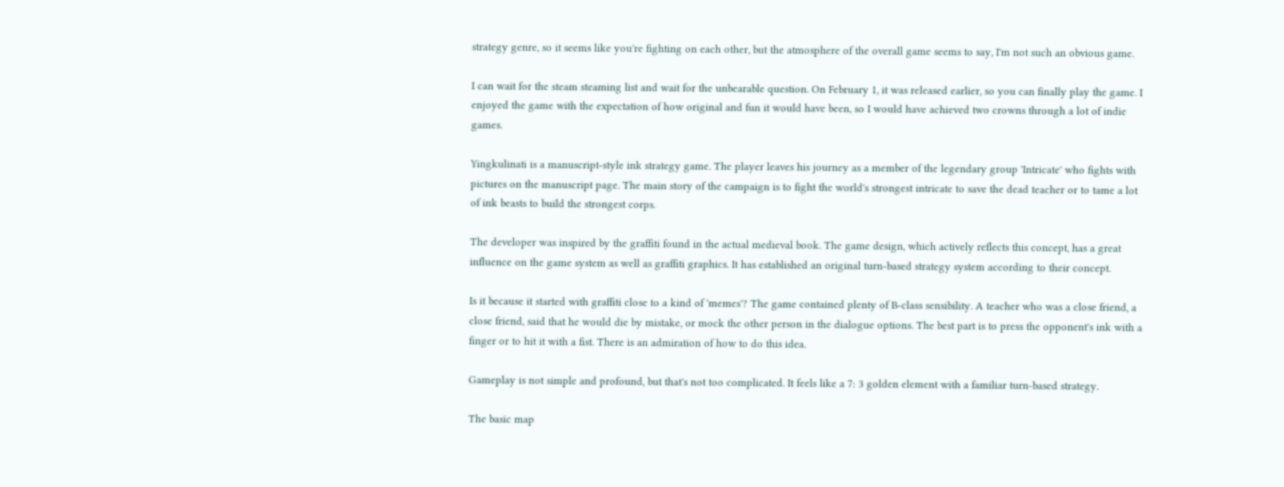strategy genre, so it seems like you're fighting on each other, but the atmosphere of the overall game seems to say, I'm not such an obvious game.

I can wait for the steam steaming list and wait for the unbearable question. On February 1, it was released earlier, so you can finally play the game. I enjoyed the game with the expectation of how original and fun it would have been, so I would have achieved two crowns through a lot of indie games.

Yingkulinati is a manuscript-style ink strategy game. The player leaves his journey as a member of the legendary group 'Intricate' who fights with pictures on the manuscript page. The main story of the campaign is to fight the world's strongest intricate to save the dead teacher or to tame a lot of ink beasts to build the strongest corps.

The developer was inspired by the graffiti found in the actual medieval book. The game design, which actively reflects this concept, has a great influence on the game system as well as graffiti graphics. It has established an original turn-based strategy system according to their concept.

Is it because it started with graffiti close to a kind of 'memes'? The game contained plenty of B-class sensibility. A teacher who was a close friend, a close friend, said that he would die by mistake, or mock the other person in the dialogue options. The best part is to press the opponent's ink with a finger or to hit it with a fist. There is an admiration of how to do this idea.

Gameplay is not simple and profound, but that's not too complicated. It feels like a 7: 3 golden element with a familiar turn-based strategy.

The basic map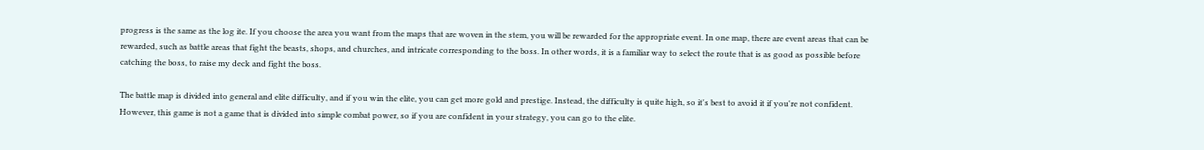progress is the same as the log ite. If you choose the area you want from the maps that are woven in the stem, you will be rewarded for the appropriate event. In one map, there are event areas that can be rewarded, such as battle areas that fight the beasts, shops, and churches, and intricate corresponding to the boss. In other words, it is a familiar way to select the route that is as good as possible before catching the boss, to raise my deck and fight the boss.

The battle map is divided into general and elite difficulty, and if you win the elite, you can get more gold and prestige. Instead, the difficulty is quite high, so it's best to avoid it if you're not confident. However, this game is not a game that is divided into simple combat power, so if you are confident in your strategy, you can go to the elite.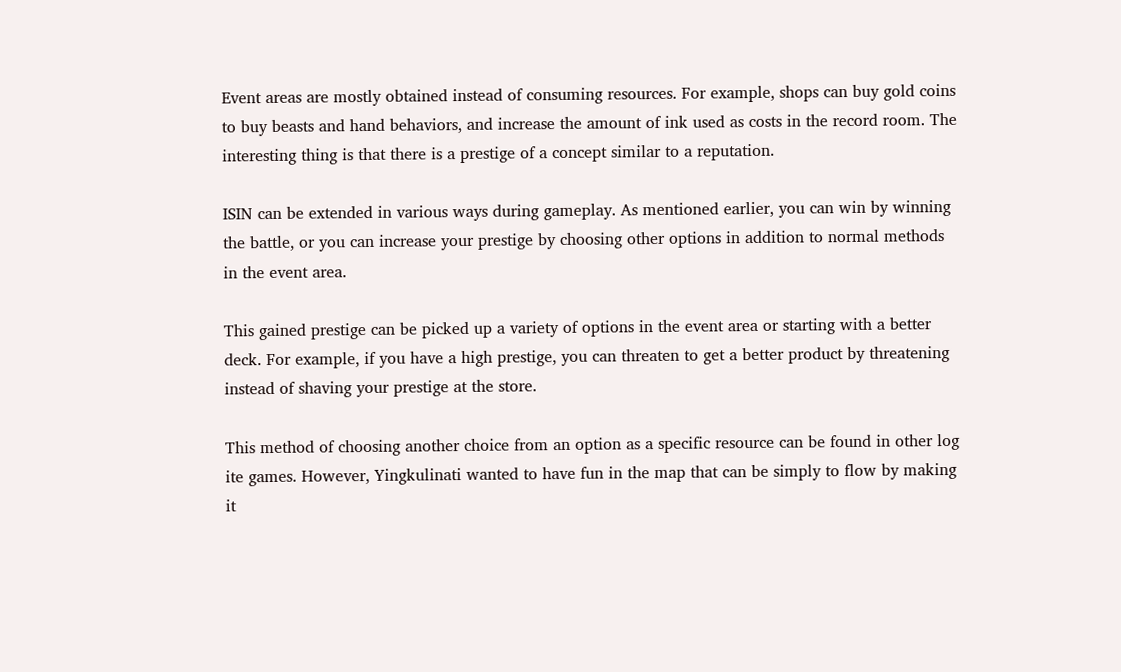Event areas are mostly obtained instead of consuming resources. For example, shops can buy gold coins to buy beasts and hand behaviors, and increase the amount of ink used as costs in the record room. The interesting thing is that there is a prestige of a concept similar to a reputation.

ISIN can be extended in various ways during gameplay. As mentioned earlier, you can win by winning the battle, or you can increase your prestige by choosing other options in addition to normal methods in the event area.

This gained prestige can be picked up a variety of options in the event area or starting with a better deck. For example, if you have a high prestige, you can threaten to get a better product by threatening instead of shaving your prestige at the store.

This method of choosing another choice from an option as a specific resource can be found in other log ite games. However, Yingkulinati wanted to have fun in the map that can be simply to flow by making it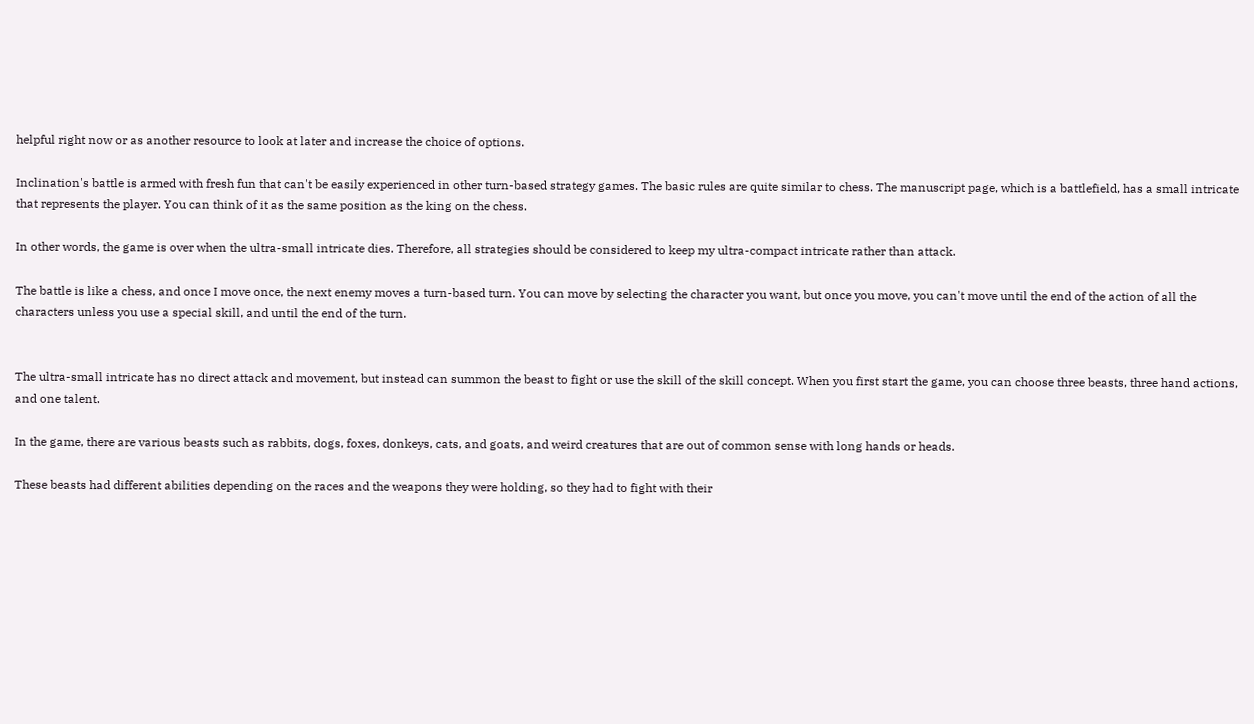helpful right now or as another resource to look at later and increase the choice of options.

Inclination's battle is armed with fresh fun that can't be easily experienced in other turn-based strategy games. The basic rules are quite similar to chess. The manuscript page, which is a battlefield, has a small intricate that represents the player. You can think of it as the same position as the king on the chess.

In other words, the game is over when the ultra-small intricate dies. Therefore, all strategies should be considered to keep my ultra-compact intricate rather than attack.

The battle is like a chess, and once I move once, the next enemy moves a turn-based turn. You can move by selecting the character you want, but once you move, you can't move until the end of the action of all the characters unless you use a special skill, and until the end of the turn.


The ultra-small intricate has no direct attack and movement, but instead can summon the beast to fight or use the skill of the skill concept. When you first start the game, you can choose three beasts, three hand actions, and one talent.

In the game, there are various beasts such as rabbits, dogs, foxes, donkeys, cats, and goats, and weird creatures that are out of common sense with long hands or heads.

These beasts had different abilities depending on the races and the weapons they were holding, so they had to fight with their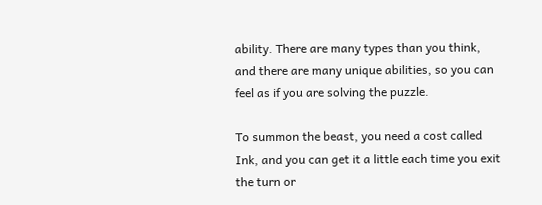ability. There are many types than you think, and there are many unique abilities, so you can feel as if you are solving the puzzle.

To summon the beast, you need a cost called Ink, and you can get it a little each time you exit the turn or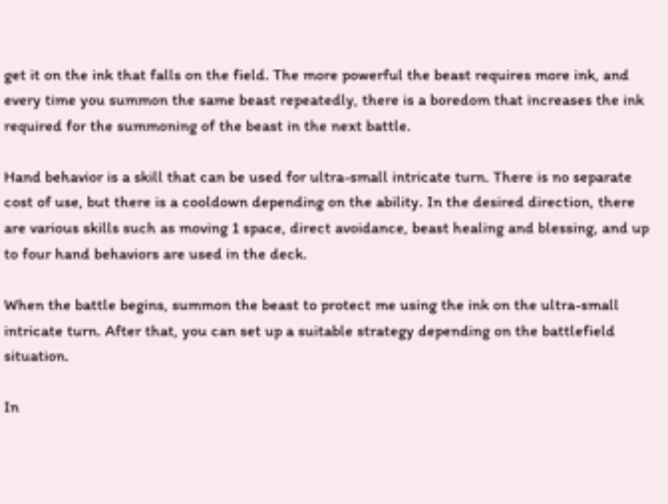get it on the ink that falls on the field. The more powerful the beast requires more ink, and every time you summon the same beast repeatedly, there is a boredom that increases the ink required for the summoning of the beast in the next battle.

Hand behavior is a skill that can be used for ultra-small intricate turn. There is no separate cost of use, but there is a cooldown depending on the ability. In the desired direction, there are various skills such as moving 1 space, direct avoidance, beast healing and blessing, and up to four hand behaviors are used in the deck.

When the battle begins, summon the beast to protect me using the ink on the ultra-small intricate turn. After that, you can set up a suitable strategy depending on the battlefield situation.

In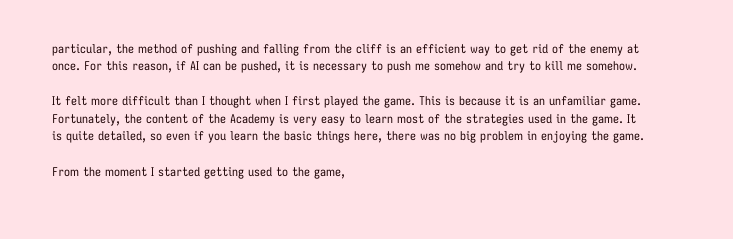particular, the method of pushing and falling from the cliff is an efficient way to get rid of the enemy at once. For this reason, if AI can be pushed, it is necessary to push me somehow and try to kill me somehow.

It felt more difficult than I thought when I first played the game. This is because it is an unfamiliar game. Fortunately, the content of the Academy is very easy to learn most of the strategies used in the game. It is quite detailed, so even if you learn the basic things here, there was no big problem in enjoying the game.

From the moment I started getting used to the game,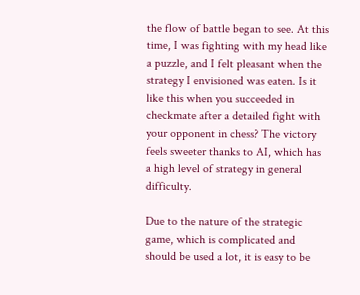the flow of battle began to see. At this time, I was fighting with my head like a puzzle, and I felt pleasant when the strategy I envisioned was eaten. Is it like this when you succeeded in checkmate after a detailed fight with your opponent in chess? The victory feels sweeter thanks to AI, which has a high level of strategy in general difficulty.

Due to the nature of the strategic game, which is complicated and should be used a lot, it is easy to be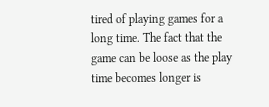tired of playing games for a long time. The fact that the game can be loose as the play time becomes longer is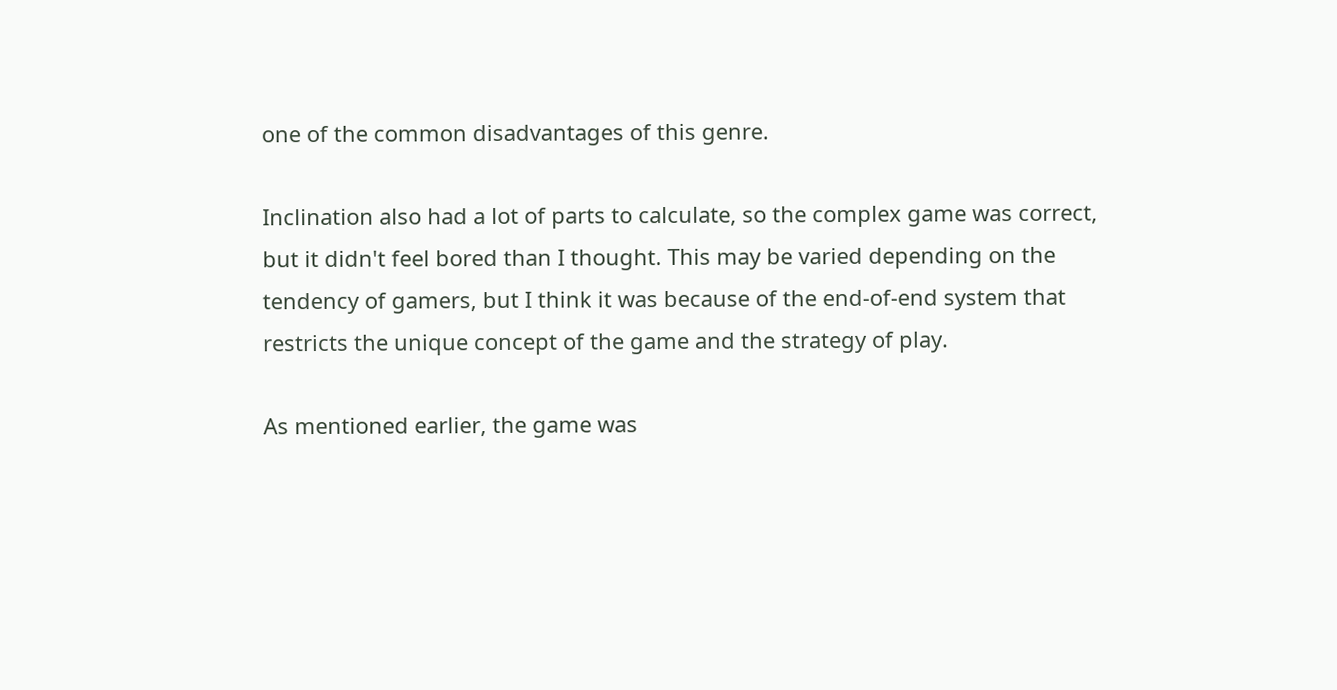one of the common disadvantages of this genre.

Inclination also had a lot of parts to calculate, so the complex game was correct, but it didn't feel bored than I thought. This may be varied depending on the tendency of gamers, but I think it was because of the end-of-end system that restricts the unique concept of the game and the strategy of play.

As mentioned earlier, the game was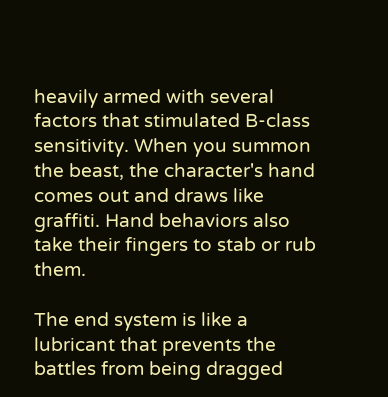heavily armed with several factors that stimulated B-class sensitivity. When you summon the beast, the character's hand comes out and draws like graffiti. Hand behaviors also take their fingers to stab or rub them.

The end system is like a lubricant that prevents the battles from being dragged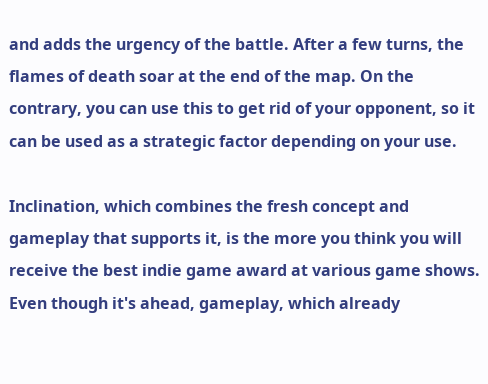and adds the urgency of the battle. After a few turns, the flames of death soar at the end of the map. On the contrary, you can use this to get rid of your opponent, so it can be used as a strategic factor depending on your use.

Inclination, which combines the fresh concept and gameplay that supports it, is the more you think you will receive the best indie game award at various game shows. Even though it's ahead, gameplay, which already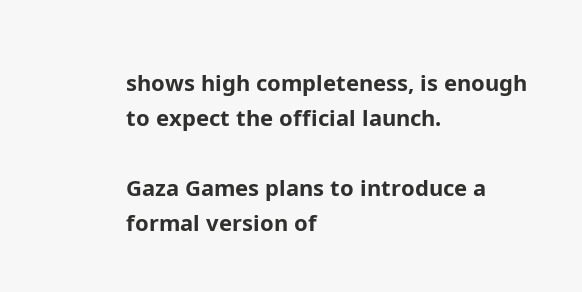shows high completeness, is enough to expect the official launch.

Gaza Games plans to introduce a formal version of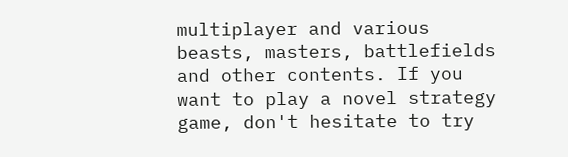multiplayer and various beasts, masters, battlefields and other contents. If you want to play a novel strategy game, don't hesitate to try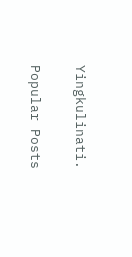Yingkulinati.


Popular Posts